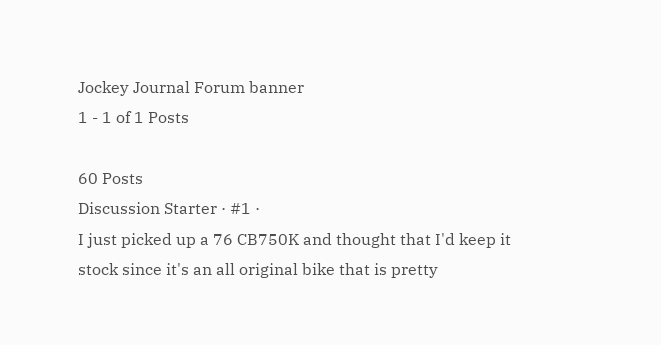Jockey Journal Forum banner
1 - 1 of 1 Posts

60 Posts
Discussion Starter · #1 ·
I just picked up a 76 CB750K and thought that I'd keep it stock since it's an all original bike that is pretty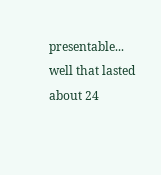presentable... well that lasted about 24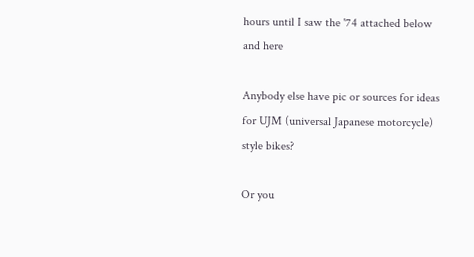hours until I saw the '74 attached below and here

Anybody else have pic or sources for ideas for UJM (universal Japanese motorcycle) style bikes?

Or you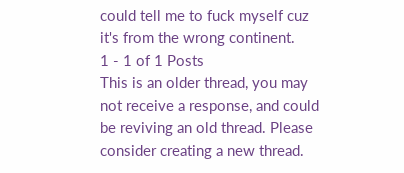could tell me to fuck myself cuz it's from the wrong continent.
1 - 1 of 1 Posts
This is an older thread, you may not receive a response, and could be reviving an old thread. Please consider creating a new thread.